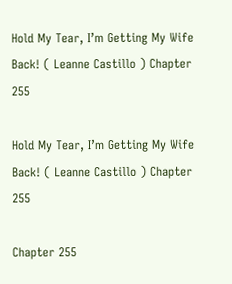Hold My Tear, I’m Getting My Wife Back! ( Leanne Castillo ) Chapter 255

Hold My Tear, I’m Getting My Wife Back! ( Leanne Castillo ) Chapter 255

Chapter 255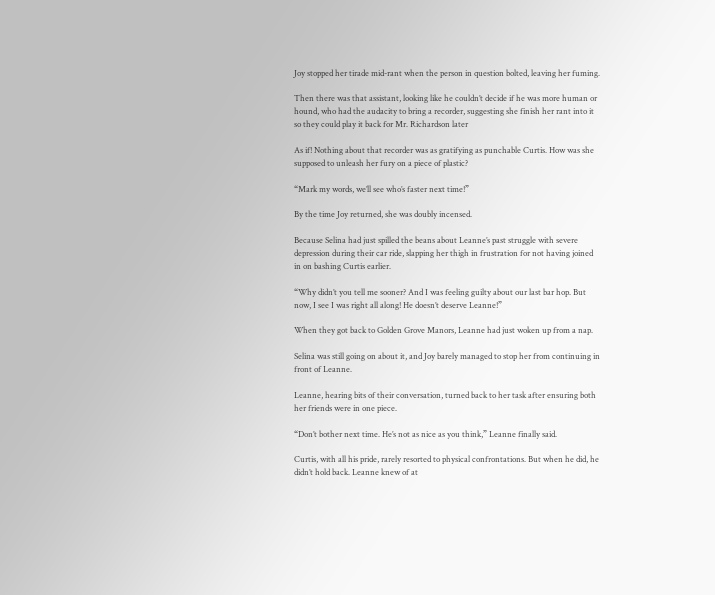Joy stopped her tirade mid-rant when the person in question bolted, leaving her fuming.

Then there was that assistant, looking like he couldn’t decide if he was more human or hound, who had the audacity to bring a recorder, suggesting she finish her rant into it so they could play it back for Mr. Richardson later

As if! Nothing about that recorder was as gratifying as punchable Curtis. How was she supposed to unleash her fury on a piece of plastic?

“Mark my words, we’ll see who’s faster next time!”

By the time Joy returned, she was doubly incensed.

Because Selina had just spilled the beans about Leanne’s past struggle with severe depression during their car ride, slapping her thigh in frustration for not having joined in on bashing Curtis earlier.

“Why didn’t you tell me sooner? And I was feeling guilty about our last bar hop. But now, I see I was right all along! He doesn’t deserve Leanne!”

When they got back to Golden Grove Manors, Leanne had just woken up from a nap.

Selina was still going on about it, and Joy barely managed to stop her from continuing in front of Leanne.

Leanne, hearing bits of their conversation, turned back to her task after ensuring both her friends were in one piece.

“Don’t bother next time. He’s not as nice as you think,” Leanne finally said.

Curtis, with all his pride, rarely resorted to physical confrontations. But when he did, he didn’t hold back. Leanne knew of at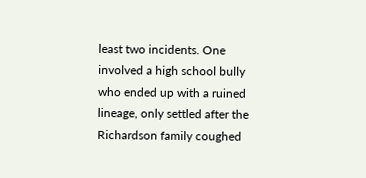least two incidents. One involved a high school bully who ended up with a ruined lineage, only settled after the Richardson family coughed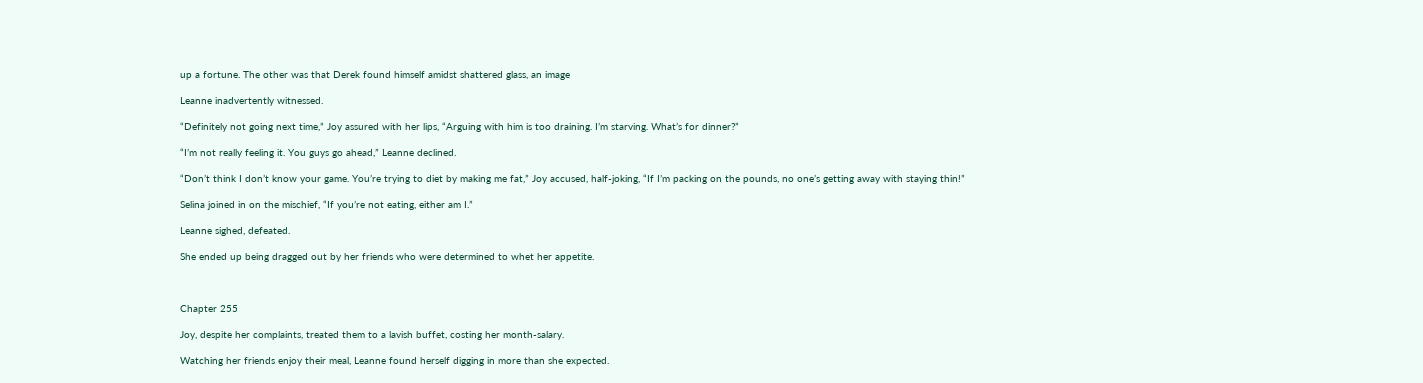up a fortune. The other was that Derek found himself amidst shattered glass, an image

Leanne inadvertently witnessed.

“Definitely not going next time,” Joy assured with her lips, “Arguing with him is too draining. I’m starving. What’s for dinner?”

“I’m not really feeling it. You guys go ahead,” Leanne declined.

“Don’t think I don’t know your game. You’re trying to diet by making me fat,” Joy accused, half-joking, “If I’m packing on the pounds, no one’s getting away with staying thin!”

Selina joined in on the mischief, “If you’re not eating, either am I.”

Leanne sighed, defeated.

She ended up being dragged out by her friends who were determined to whet her appetite.



Chapter 255

Joy, despite her complaints, treated them to a lavish buffet, costing her month-salary.

Watching her friends enjoy their meal, Leanne found herself digging in more than she expected.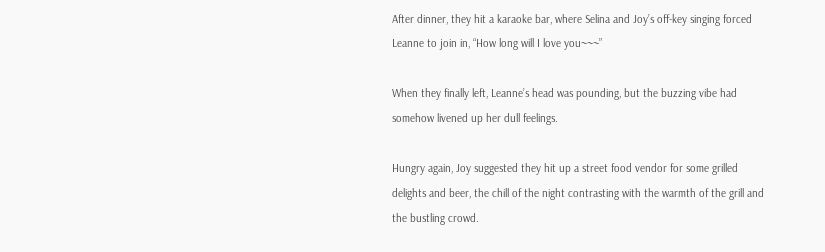After dinner, they hit a karaoke bar, where Selina and Joy’s off-key singing forced Leanne to join in, “How long will I love you~~~”

When they finally left, Leanne’s head was pounding, but the buzzing vibe had somehow livened up her dull feelings.

Hungry again, Joy suggested they hit up a street food vendor for some grilled delights and beer, the chill of the night contrasting with the warmth of the grill and the bustling crowd.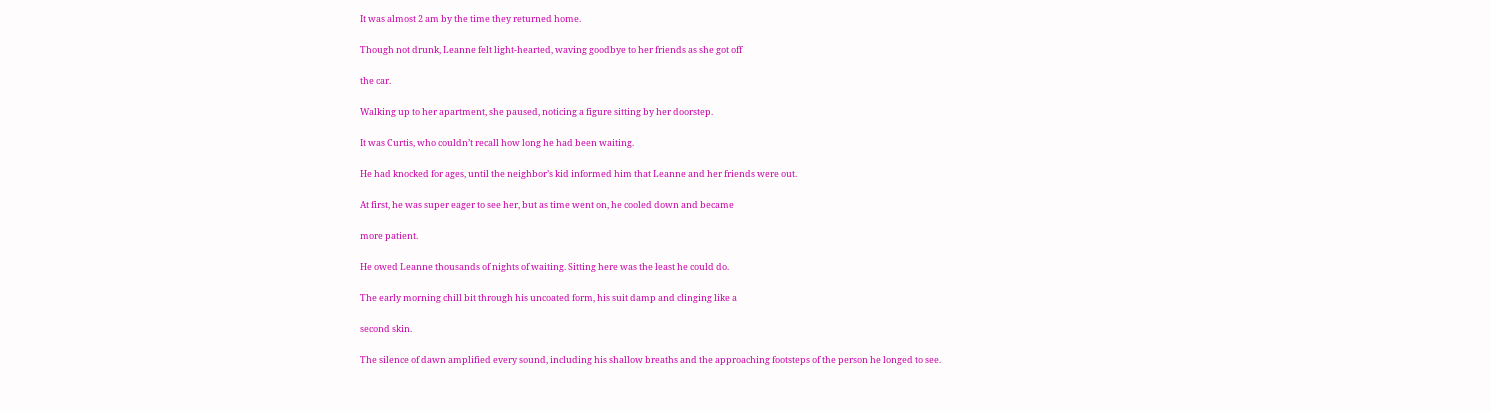It was almost 2 am by the time they returned home.

Though not drunk, Leanne felt light-hearted, waving goodbye to her friends as she got off

the car.

Walking up to her apartment, she paused, noticing a figure sitting by her doorstep.

It was Curtis, who couldn’t recall how long he had been waiting.

He had knocked for ages, until the neighbor’s kid informed him that Leanne and her friends were out.

At first, he was super eager to see her, but as time went on, he cooled down and became

more patient.

He owed Leanne thousands of nights of waiting. Sitting here was the least he could do.

The early morning chill bit through his uncoated form, his suit damp and clinging like a

second skin.

The silence of dawn amplified every sound, including his shallow breaths and the approaching footsteps of the person he longed to see.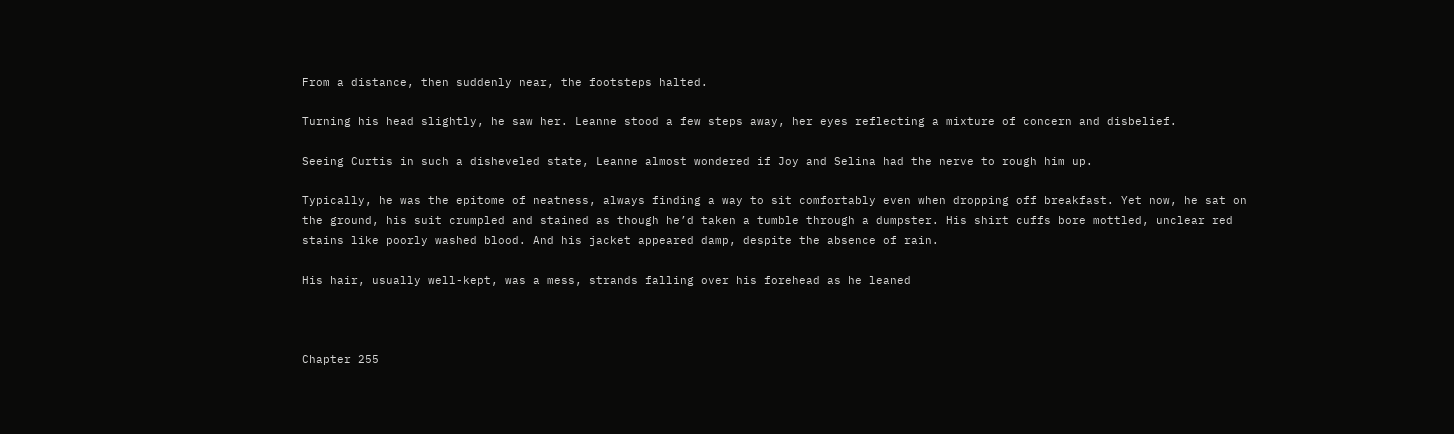From a distance, then suddenly near, the footsteps halted.

Turning his head slightly, he saw her. Leanne stood a few steps away, her eyes reflecting a mixture of concern and disbelief.

Seeing Curtis in such a disheveled state, Leanne almost wondered if Joy and Selina had the nerve to rough him up.

Typically, he was the epitome of neatness, always finding a way to sit comfortably even when dropping off breakfast. Yet now, he sat on the ground, his suit crumpled and stained as though he’d taken a tumble through a dumpster. His shirt cuffs bore mottled, unclear red stains like poorly washed blood. And his jacket appeared damp, despite the absence of rain.

His hair, usually well-kept, was a mess, strands falling over his forehead as he leaned



Chapter 255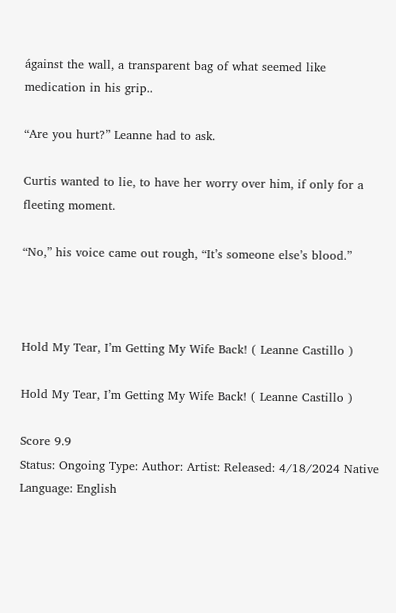ágainst the wall, a transparent bag of what seemed like medication in his grip..

“Are you hurt?” Leanne had to ask.

Curtis wanted to lie, to have her worry over him, if only for a fleeting moment.

“No,” his voice came out rough, “It’s someone else’s blood.”



Hold My Tear, I’m Getting My Wife Back! ( Leanne Castillo )

Hold My Tear, I’m Getting My Wife Back! ( Leanne Castillo )

Score 9.9
Status: Ongoing Type: Author: Artist: Released: 4/18/2024 Native Language: English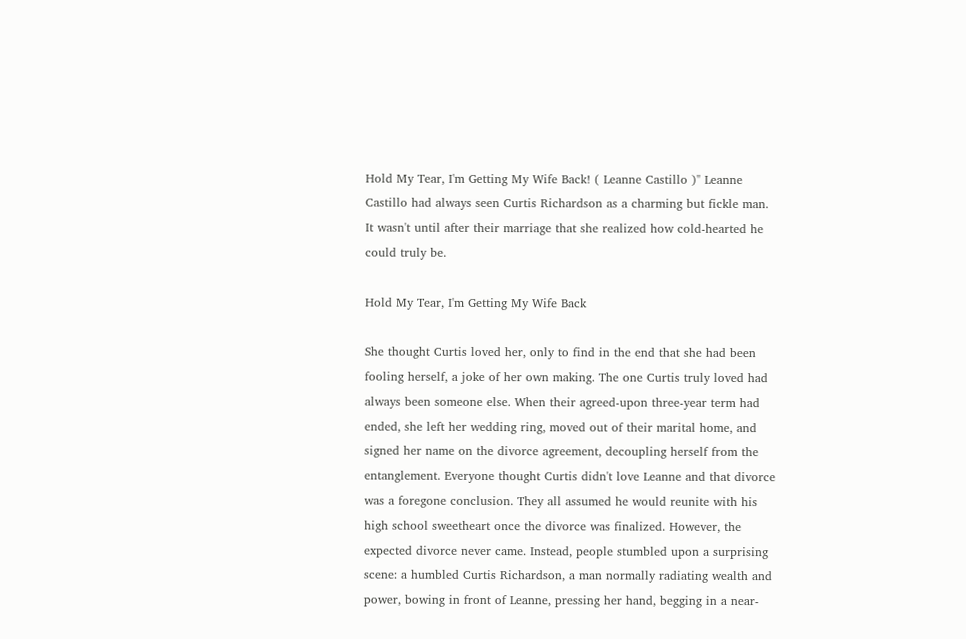Hold My Tear, I'm Getting My Wife Back! ( Leanne Castillo )" Leanne Castillo had always seen Curtis Richardson as a charming but fickle man. It wasn't until after their marriage that she realized how cold-hearted he could truly be.

Hold My Tear, I'm Getting My Wife Back

She thought Curtis loved her, only to find in the end that she had been fooling herself, a joke of her own making. The one Curtis truly loved had always been someone else. When their agreed-upon three-year term had ended, she left her wedding ring, moved out of their marital home, and signed her name on the divorce agreement, decoupling herself from the entanglement. Everyone thought Curtis didn't love Leanne and that divorce was a foregone conclusion. They all assumed he would reunite with his high school sweetheart once the divorce was finalized. However, the expected divorce never came. Instead, people stumbled upon a surprising scene: a humbled Curtis Richardson, a man normally radiating wealth and power, bowing in front of Leanne, pressing her hand, begging in a near-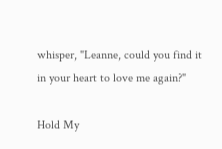whisper, "Leanne, could you find it in your heart to love me again?"

Hold My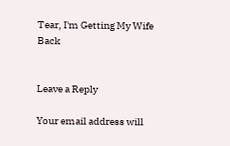Tear, I'm Getting My Wife Back


Leave a Reply

Your email address will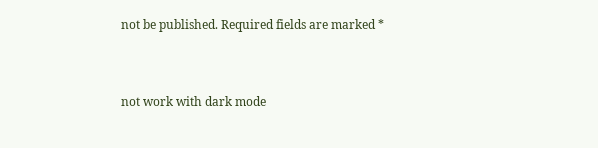not be published. Required fields are marked *


not work with dark mode